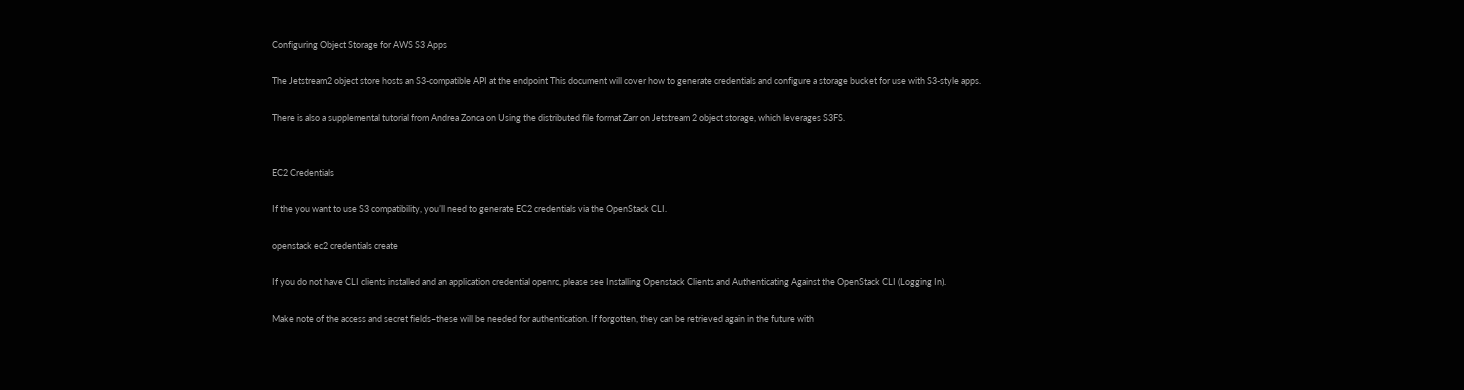Configuring Object Storage for AWS S3 Apps

The Jetstream2 object store hosts an S3-compatible API at the endpoint This document will cover how to generate credentials and configure a storage bucket for use with S3-style apps.

There is also a supplemental tutorial from Andrea Zonca on Using the distributed file format Zarr on Jetstream 2 object storage, which leverages S3FS.


EC2 Credentials

If the you want to use S3 compatibility, you’ll need to generate EC2 credentials via the OpenStack CLI.

openstack ec2 credentials create

If you do not have CLI clients installed and an application credential openrc, please see Installing Openstack Clients and Authenticating Against the OpenStack CLI (Logging In).

Make note of the access and secret fields–these will be needed for authentication. If forgotten, they can be retrieved again in the future with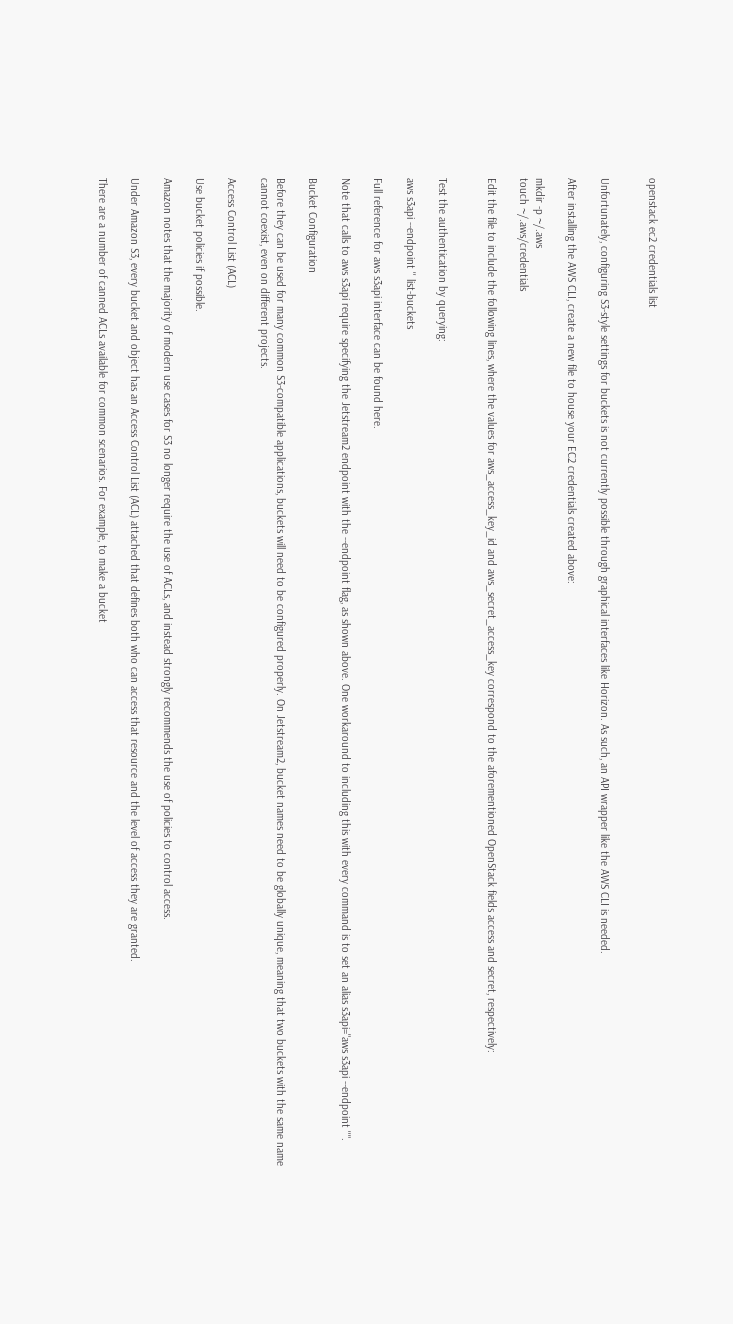openstack ec2 credentials list


Unfortunately, configuring S3-style settings for buckets is not currently possible through graphical interfaces like Horizon. As such, an API wrapper like the AWS CLI is needed.

After installing the AWS CLI, create a new file to house your EC2 credentials created above:

mkdir -p ~/.aws
touch ~/.aws/credentials

Edit the file to include the following lines, where the values for aws_access_key_id and aws_secret_access_key correspond to the aforementioned OpenStack fields access and secret, respectively:


Test the authentication by querying:

aws s3api --endpoint '' list-buckets

Full reference for aws s3api interface can be found here.

Note that calls to aws s3api require specifying the Jetstream2 endpoint with the --endpoint flag, as shown above. One workaround to including this with every command is to set an alias s3api="aws s3api --endpoint ''".

Bucket Configuration

Before they can be used for many common S3-compatible applications, buckets will need to be configured properly. On Jetstream2, bucket names need to be globally unique, meaning that two buckets with the same name cannot coexist, even on different projects.

Access Control List (ACL)

Use bucket policies if possible.

Amazon notes that the majority of modern use cases for S3 no longer require the use of ACLs, and instead strongly recommends the use of policies to control access.

Under Amazon S3, every bucket and object has an Access Control List (ACL) attached that defines both who can access that resource and the level of access they are granted.

There are a number of canned ACLs available for common scenarios. For example, to make a bucket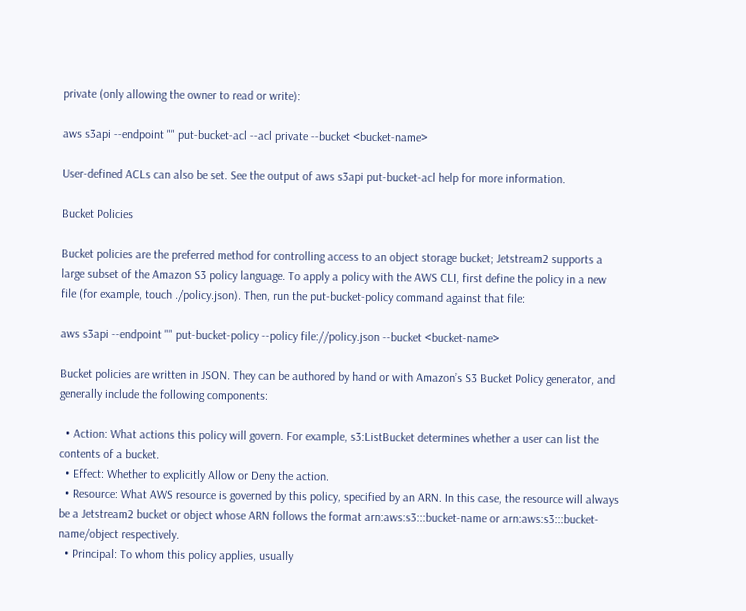private (only allowing the owner to read or write):

aws s3api --endpoint "" put-bucket-acl --acl private --bucket <bucket-name>

User-defined ACLs can also be set. See the output of aws s3api put-bucket-acl help for more information.

Bucket Policies

Bucket policies are the preferred method for controlling access to an object storage bucket; Jetstream2 supports a large subset of the Amazon S3 policy language. To apply a policy with the AWS CLI, first define the policy in a new file (for example, touch ./policy.json). Then, run the put-bucket-policy command against that file:

aws s3api --endpoint "" put-bucket-policy --policy file://policy.json --bucket <bucket-name>

Bucket policies are written in JSON. They can be authored by hand or with Amazon’s S3 Bucket Policy generator, and generally include the following components:

  • Action: What actions this policy will govern. For example, s3:ListBucket determines whether a user can list the contents of a bucket.
  • Effect: Whether to explicitly Allow or Deny the action.
  • Resource: What AWS resource is governed by this policy, specified by an ARN. In this case, the resource will always be a Jetstream2 bucket or object whose ARN follows the format arn:aws:s3:::bucket-name or arn:aws:s3:::bucket-name/object respectively.
  • Principal: To whom this policy applies, usually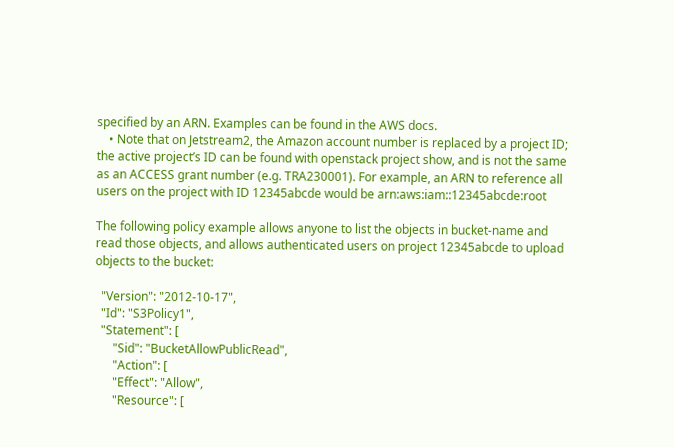specified by an ARN. Examples can be found in the AWS docs.
    • Note that on Jetstream2, the Amazon account number is replaced by a project ID; the active project’s ID can be found with openstack project show, and is not the same as an ACCESS grant number (e.g. TRA230001). For example, an ARN to reference all users on the project with ID 12345abcde would be arn:aws:iam::12345abcde:root

The following policy example allows anyone to list the objects in bucket-name and read those objects, and allows authenticated users on project 12345abcde to upload objects to the bucket:

  "Version": "2012-10-17",
  "Id": "S3Policy1",
  "Statement": [
      "Sid": "BucketAllowPublicRead",
      "Action": [
      "Effect": "Allow",
      "Resource": [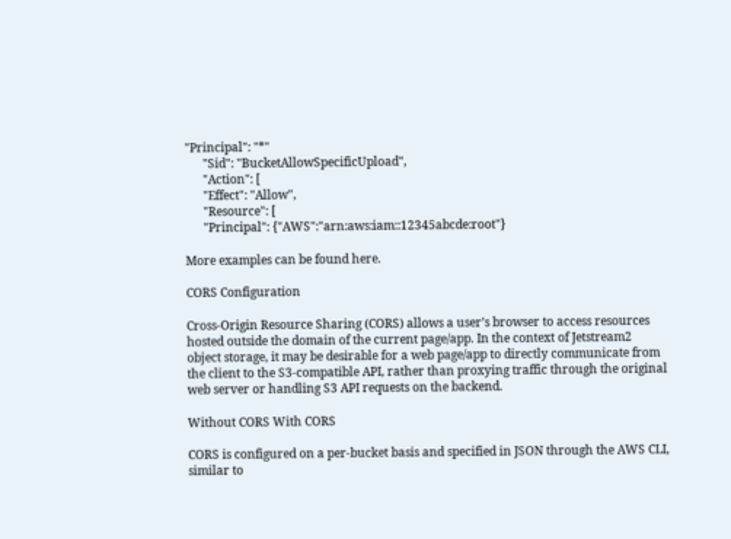"Principal": "*"
      "Sid": "BucketAllowSpecificUpload",
      "Action": [
      "Effect": "Allow",
      "Resource": [
      "Principal": {"AWS":"arn:aws:iam::12345abcde:root"}

More examples can be found here.

CORS Configuration

Cross-Origin Resource Sharing (CORS) allows a user’s browser to access resources hosted outside the domain of the current page/app. In the context of Jetstream2 object storage, it may be desirable for a web page/app to directly communicate from the client to the S3-compatible API, rather than proxying traffic through the original web server or handling S3 API requests on the backend.

Without CORS With CORS

CORS is configured on a per-bucket basis and specified in JSON through the AWS CLI, similar to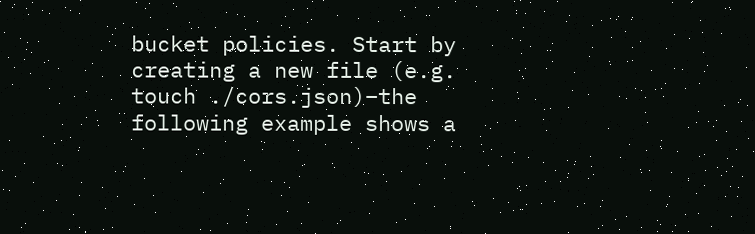bucket policies. Start by creating a new file (e.g. touch ./cors.json)–the following example shows a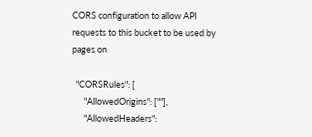CORS configuration to allow API requests to this bucket to be used by pages on

  "CORSRules": [
      "AllowedOrigins": [""],
      "AllowedHeaders":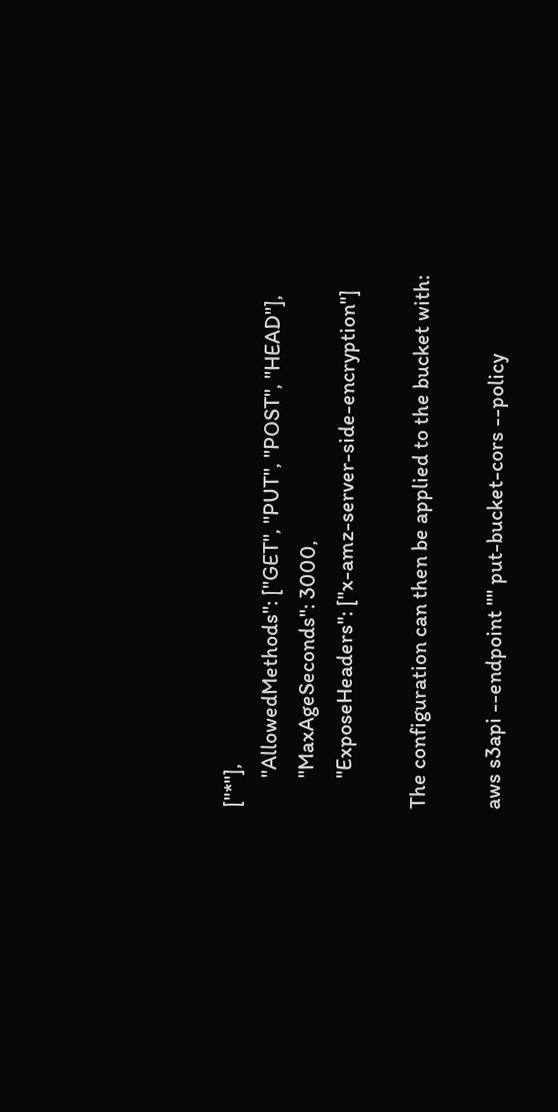["*"],
      "AllowedMethods": ["GET", "PUT", "POST", "HEAD"],
      "MaxAgeSeconds": 3000,
      "ExposeHeaders": ["x-amz-server-side-encryption"]

The configuration can then be applied to the bucket with:

aws s3api --endpoint "" put-bucket-cors --policy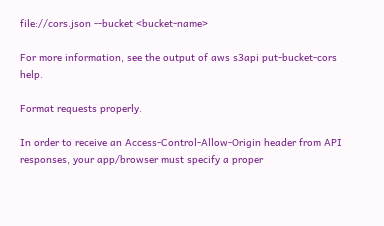file://cors.json --bucket <bucket-name>

For more information, see the output of aws s3api put-bucket-cors help.

Format requests properly.

In order to receive an Access-Control-Allow-Origin header from API responses, your app/browser must specify a proper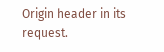Origin header in its request.